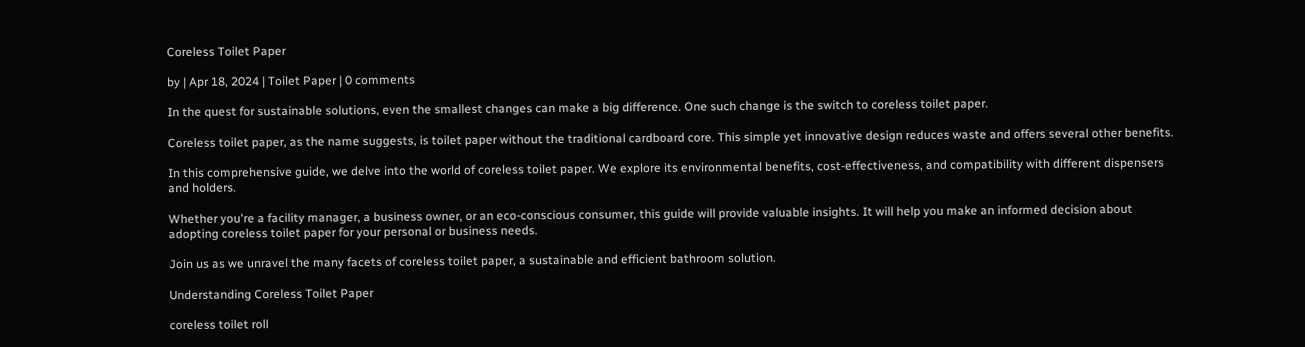Coreless Toilet Paper

by | Apr 18, 2024 | Toilet Paper | 0 comments

In the quest for sustainable solutions, even the smallest changes can make a big difference. One such change is the switch to coreless toilet paper.

Coreless toilet paper, as the name suggests, is toilet paper without the traditional cardboard core. This simple yet innovative design reduces waste and offers several other benefits.

In this comprehensive guide, we delve into the world of coreless toilet paper. We explore its environmental benefits, cost-effectiveness, and compatibility with different dispensers and holders.

Whether you're a facility manager, a business owner, or an eco-conscious consumer, this guide will provide valuable insights. It will help you make an informed decision about adopting coreless toilet paper for your personal or business needs.

Join us as we unravel the many facets of coreless toilet paper, a sustainable and efficient bathroom solution.

Understanding Coreless Toilet Paper

coreless toilet roll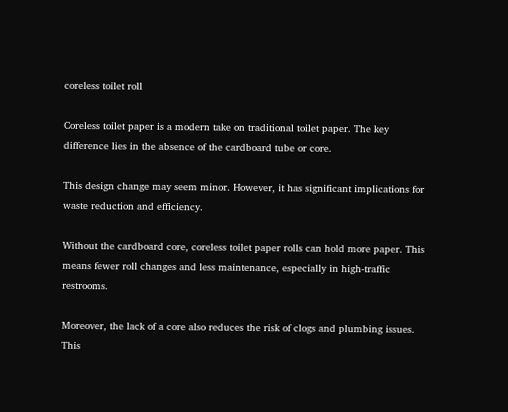coreless toilet roll

Coreless toilet paper is a modern take on traditional toilet paper. The key difference lies in the absence of the cardboard tube or core.

This design change may seem minor. However, it has significant implications for waste reduction and efficiency.

Without the cardboard core, coreless toilet paper rolls can hold more paper. This means fewer roll changes and less maintenance, especially in high-traffic restrooms.

Moreover, the lack of a core also reduces the risk of clogs and plumbing issues. This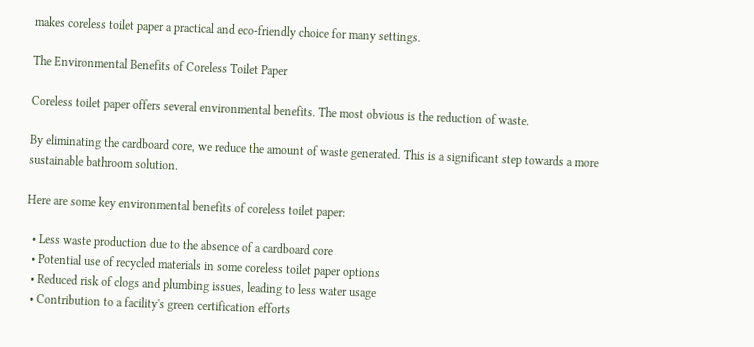makes coreless toilet paper a practical and eco-friendly choice for many settings.

The Environmental Benefits of Coreless Toilet Paper

Coreless toilet paper offers several environmental benefits. The most obvious is the reduction of waste.

By eliminating the cardboard core, we reduce the amount of waste generated. This is a significant step towards a more sustainable bathroom solution.

Here are some key environmental benefits of coreless toilet paper:

  • Less waste production due to the absence of a cardboard core
  • Potential use of recycled materials in some coreless toilet paper options
  • Reduced risk of clogs and plumbing issues, leading to less water usage
  • Contribution to a facility's green certification efforts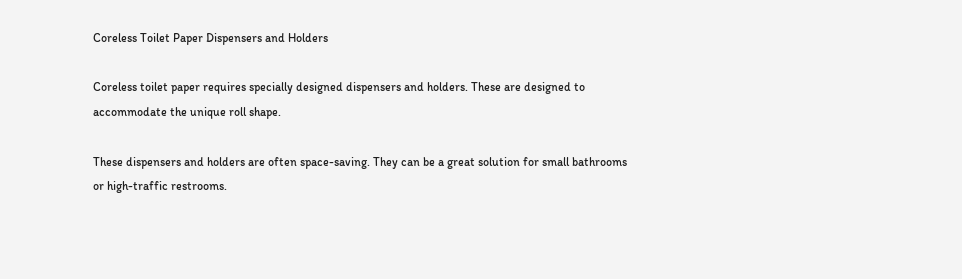Coreless Toilet Paper Dispensers and Holders

Coreless toilet paper requires specially designed dispensers and holders. These are designed to accommodate the unique roll shape.

These dispensers and holders are often space-saving. They can be a great solution for small bathrooms or high-traffic restrooms.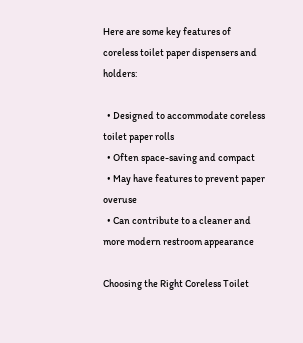Here are some key features of coreless toilet paper dispensers and holders:

  • Designed to accommodate coreless toilet paper rolls
  • Often space-saving and compact
  • May have features to prevent paper overuse
  • Can contribute to a cleaner and more modern restroom appearance

Choosing the Right Coreless Toilet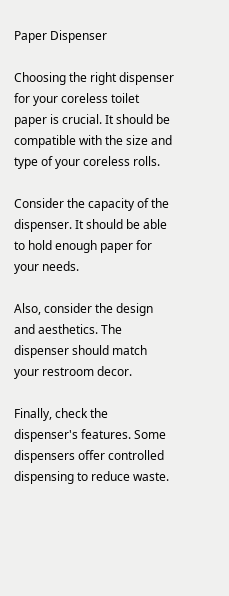Paper Dispenser

Choosing the right dispenser for your coreless toilet paper is crucial. It should be compatible with the size and type of your coreless rolls.

Consider the capacity of the dispenser. It should be able to hold enough paper for your needs.

Also, consider the design and aesthetics. The dispenser should match your restroom decor.

Finally, check the dispenser's features. Some dispensers offer controlled dispensing to reduce waste.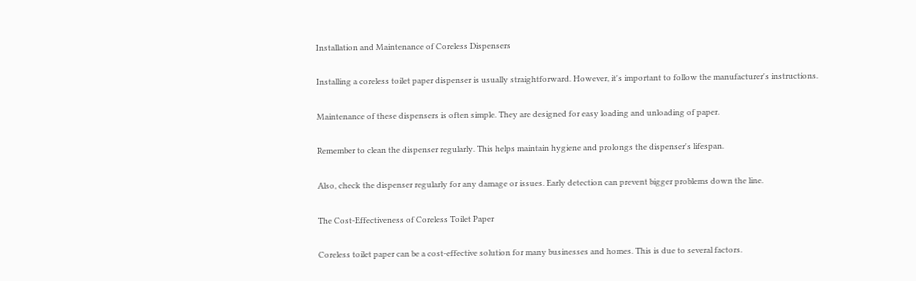Installation and Maintenance of Coreless Dispensers

Installing a coreless toilet paper dispenser is usually straightforward. However, it's important to follow the manufacturer's instructions.

Maintenance of these dispensers is often simple. They are designed for easy loading and unloading of paper.

Remember to clean the dispenser regularly. This helps maintain hygiene and prolongs the dispenser's lifespan.

Also, check the dispenser regularly for any damage or issues. Early detection can prevent bigger problems down the line.

The Cost-Effectiveness of Coreless Toilet Paper

Coreless toilet paper can be a cost-effective solution for many businesses and homes. This is due to several factors.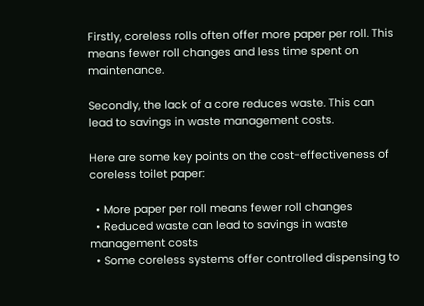Firstly, coreless rolls often offer more paper per roll. This means fewer roll changes and less time spent on maintenance.

Secondly, the lack of a core reduces waste. This can lead to savings in waste management costs.

Here are some key points on the cost-effectiveness of coreless toilet paper:

  • More paper per roll means fewer roll changes
  • Reduced waste can lead to savings in waste management costs
  • Some coreless systems offer controlled dispensing to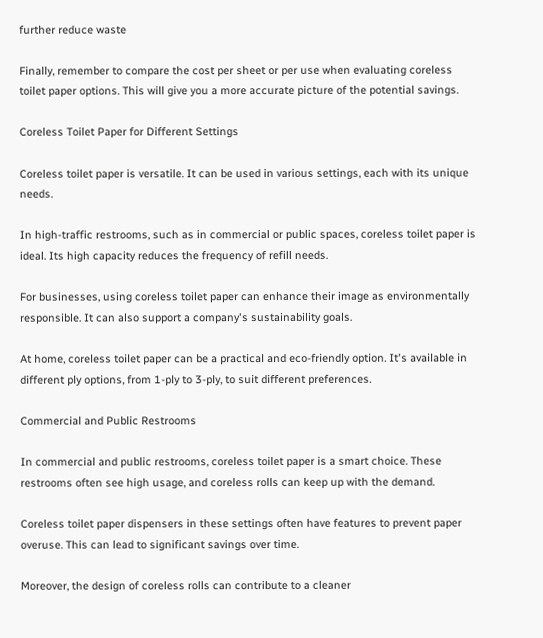further reduce waste

Finally, remember to compare the cost per sheet or per use when evaluating coreless toilet paper options. This will give you a more accurate picture of the potential savings.

Coreless Toilet Paper for Different Settings

Coreless toilet paper is versatile. It can be used in various settings, each with its unique needs.

In high-traffic restrooms, such as in commercial or public spaces, coreless toilet paper is ideal. Its high capacity reduces the frequency of refill needs.

For businesses, using coreless toilet paper can enhance their image as environmentally responsible. It can also support a company's sustainability goals.

At home, coreless toilet paper can be a practical and eco-friendly option. It's available in different ply options, from 1-ply to 3-ply, to suit different preferences.

Commercial and Public Restrooms

In commercial and public restrooms, coreless toilet paper is a smart choice. These restrooms often see high usage, and coreless rolls can keep up with the demand.

Coreless toilet paper dispensers in these settings often have features to prevent paper overuse. This can lead to significant savings over time.

Moreover, the design of coreless rolls can contribute to a cleaner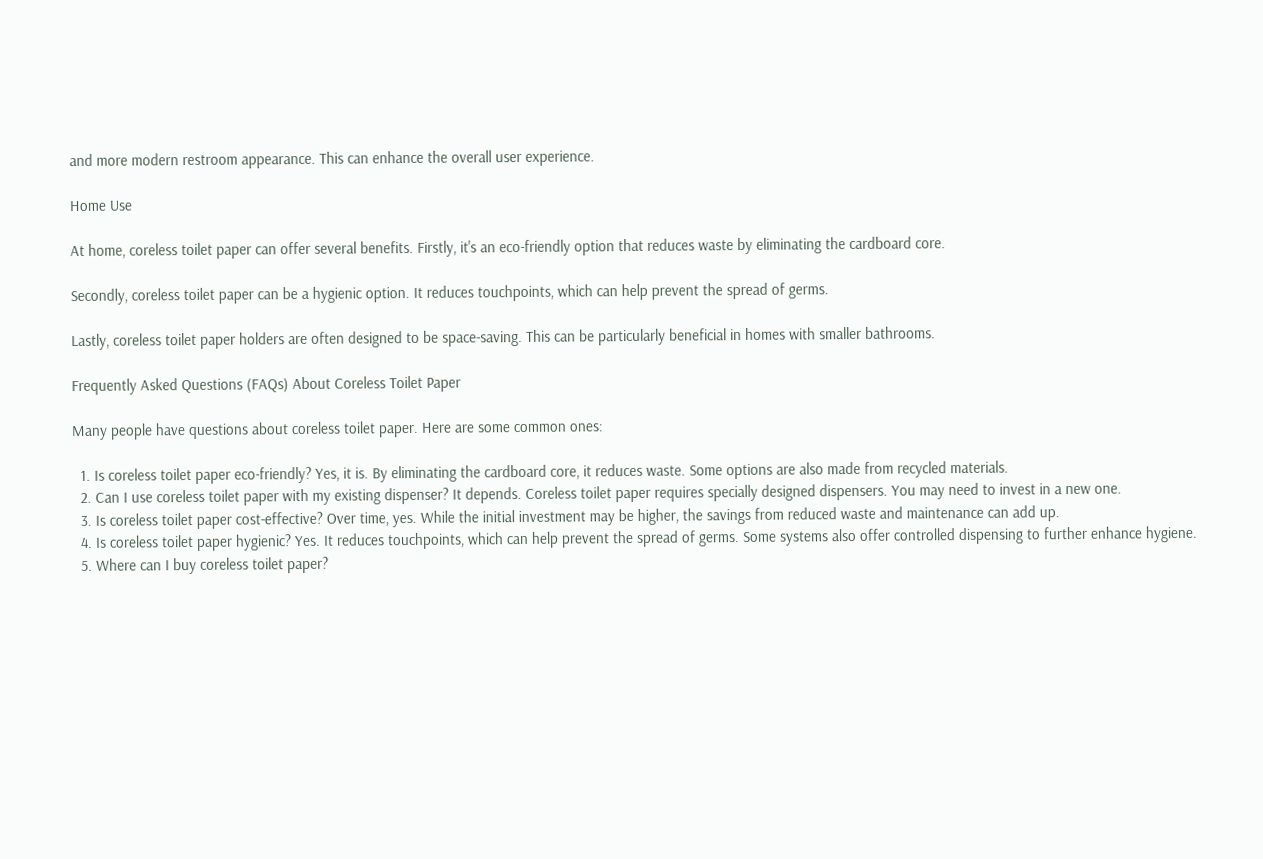and more modern restroom appearance. This can enhance the overall user experience.

Home Use

At home, coreless toilet paper can offer several benefits. Firstly, it's an eco-friendly option that reduces waste by eliminating the cardboard core.

Secondly, coreless toilet paper can be a hygienic option. It reduces touchpoints, which can help prevent the spread of germs.

Lastly, coreless toilet paper holders are often designed to be space-saving. This can be particularly beneficial in homes with smaller bathrooms.

Frequently Asked Questions (FAQs) About Coreless Toilet Paper

Many people have questions about coreless toilet paper. Here are some common ones:

  1. Is coreless toilet paper eco-friendly? Yes, it is. By eliminating the cardboard core, it reduces waste. Some options are also made from recycled materials.
  2. Can I use coreless toilet paper with my existing dispenser? It depends. Coreless toilet paper requires specially designed dispensers. You may need to invest in a new one.
  3. Is coreless toilet paper cost-effective? Over time, yes. While the initial investment may be higher, the savings from reduced waste and maintenance can add up.
  4. Is coreless toilet paper hygienic? Yes. It reduces touchpoints, which can help prevent the spread of germs. Some systems also offer controlled dispensing to further enhance hygiene.
  5. Where can I buy coreless toilet paper?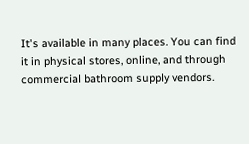It's available in many places. You can find it in physical stores, online, and through commercial bathroom supply vendors.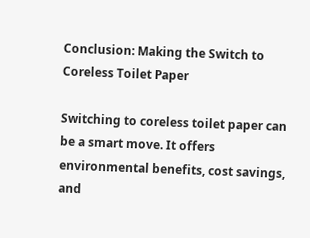Conclusion: Making the Switch to Coreless Toilet Paper

Switching to coreless toilet paper can be a smart move. It offers environmental benefits, cost savings, and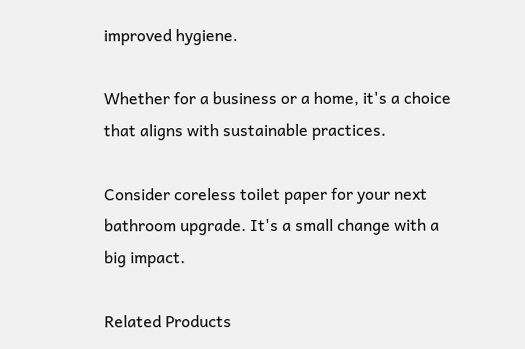improved hygiene.

Whether for a business or a home, it's a choice that aligns with sustainable practices.

Consider coreless toilet paper for your next bathroom upgrade. It's a small change with a big impact.

Related Products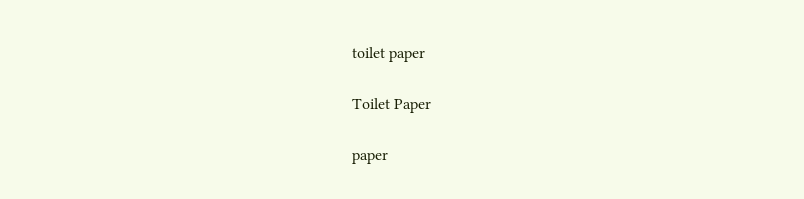toilet paper

Toilet Paper

paper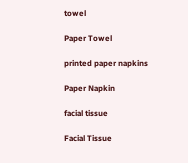towel

Paper Towel

printed paper napkins

Paper Napkin

facial tissue

Facial Tissue